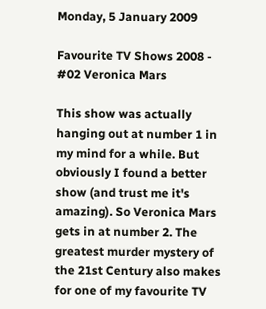Monday, 5 January 2009

Favourite TV Shows 2008 - #02 Veronica Mars

This show was actually hanging out at number 1 in my mind for a while. But obviously I found a better show (and trust me it's amazing). So Veronica Mars gets in at number 2. The greatest murder mystery of the 21st Century also makes for one of my favourite TV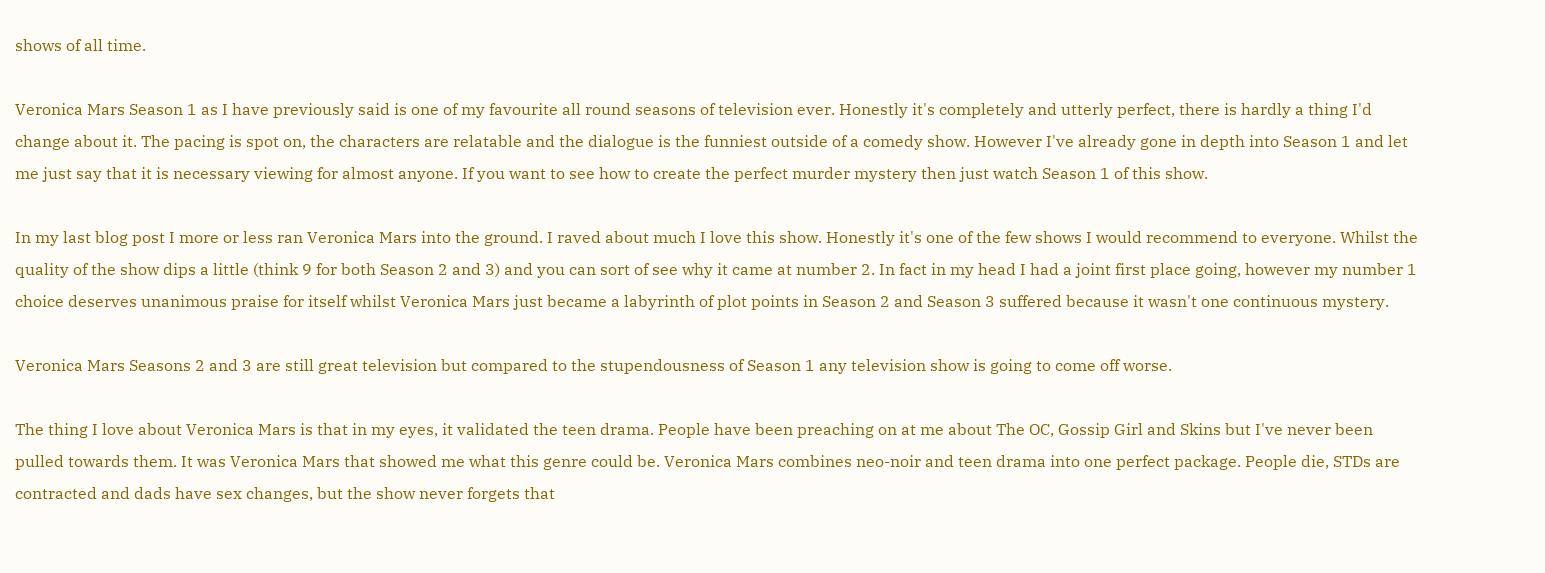shows of all time.

Veronica Mars Season 1 as I have previously said is one of my favourite all round seasons of television ever. Honestly it's completely and utterly perfect, there is hardly a thing I'd change about it. The pacing is spot on, the characters are relatable and the dialogue is the funniest outside of a comedy show. However I've already gone in depth into Season 1 and let me just say that it is necessary viewing for almost anyone. If you want to see how to create the perfect murder mystery then just watch Season 1 of this show.

In my last blog post I more or less ran Veronica Mars into the ground. I raved about much I love this show. Honestly it's one of the few shows I would recommend to everyone. Whilst the quality of the show dips a little (think 9 for both Season 2 and 3) and you can sort of see why it came at number 2. In fact in my head I had a joint first place going, however my number 1 choice deserves unanimous praise for itself whilst Veronica Mars just became a labyrinth of plot points in Season 2 and Season 3 suffered because it wasn't one continuous mystery.

Veronica Mars Seasons 2 and 3 are still great television but compared to the stupendousness of Season 1 any television show is going to come off worse.

The thing I love about Veronica Mars is that in my eyes, it validated the teen drama. People have been preaching on at me about The OC, Gossip Girl and Skins but I've never been pulled towards them. It was Veronica Mars that showed me what this genre could be. Veronica Mars combines neo-noir and teen drama into one perfect package. People die, STDs are contracted and dads have sex changes, but the show never forgets that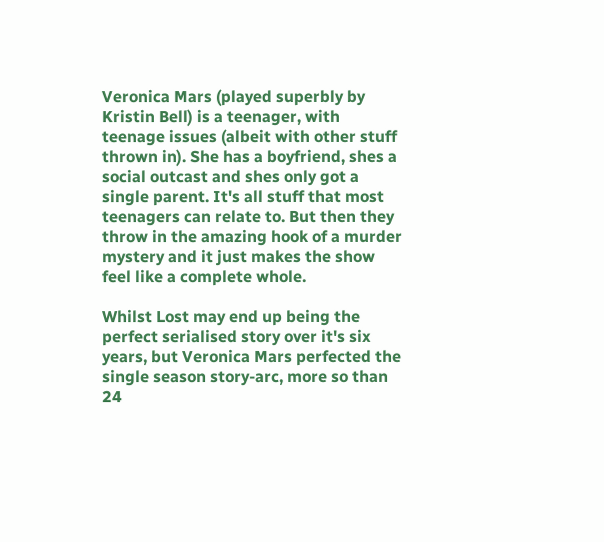Veronica Mars (played superbly by Kristin Bell) is a teenager, with teenage issues (albeit with other stuff thrown in). She has a boyfriend, shes a social outcast and shes only got a single parent. It's all stuff that most teenagers can relate to. But then they throw in the amazing hook of a murder mystery and it just makes the show feel like a complete whole.

Whilst Lost may end up being the perfect serialised story over it's six years, but Veronica Mars perfected the single season story-arc, more so than 24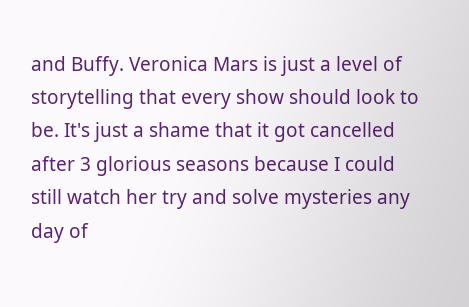and Buffy. Veronica Mars is just a level of storytelling that every show should look to be. It's just a shame that it got cancelled after 3 glorious seasons because I could still watch her try and solve mysteries any day of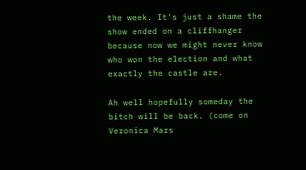the week. It's just a shame the show ended on a cliffhanger because now we might never know who won the election and what exactly the castle are.

Ah well hopefully someday the bitch will be back. (come on Veronica Mars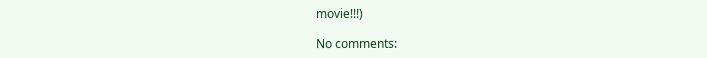movie!!!)

No comments: